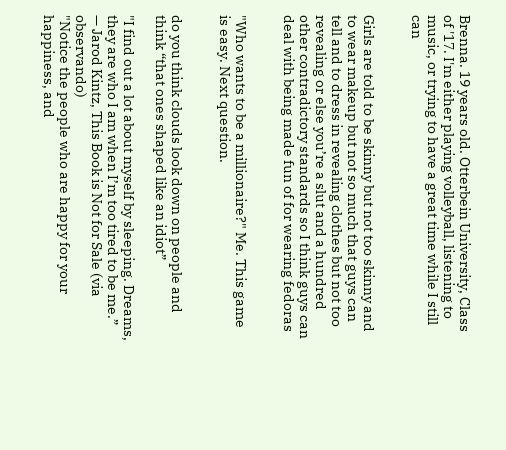Brenna. 19 years old. Otterbein University, Class of '17. I'm either playing volleyball, listening to music, or trying to have a great time while I still can


Girls are told to be skinny but not too skinny and to wear makeup but not so much that guys can tell and to dress in revealing clothes but not too revealing or else you’re a slut and a hundred other contradictory standards so I think guys can deal with being made fun of for wearing fedoras


"Who wants to be a millionaire?" Me. This game is easy. Next question.


do you think clouds look down on people and think “that ones shaped like an idiot”

"I find out a lot about myself by sleeping. Dreams, they are who I am when I’m too tired to be me.”
— Jarod Kintz, This Book is Not for Sale (via observando)
"Notice the people who are happy for your happiness, and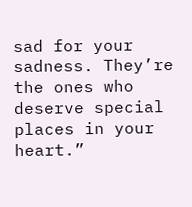sad for your sadness. They’re the ones who deserve special places in your heart.”